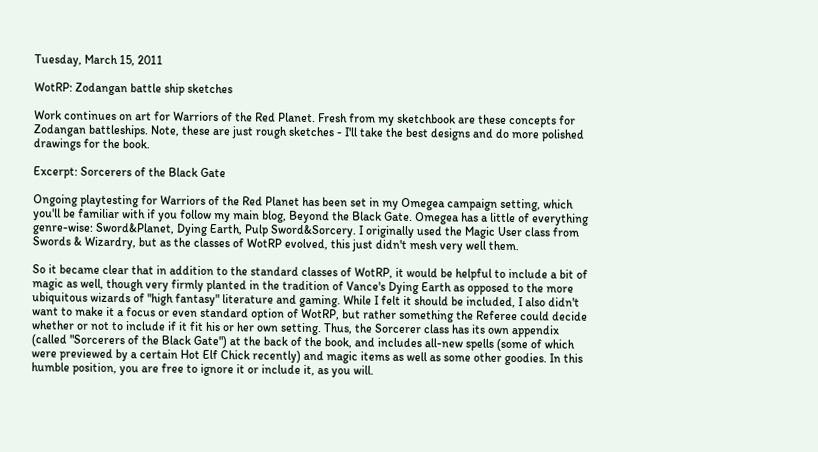Tuesday, March 15, 2011

WotRP: Zodangan battle ship sketches

Work continues on art for Warriors of the Red Planet. Fresh from my sketchbook are these concepts for Zodangan battleships. Note, these are just rough sketches - I'll take the best designs and do more polished drawings for the book.

Excerpt: Sorcerers of the Black Gate

Ongoing playtesting for Warriors of the Red Planet has been set in my Omegea campaign setting, which you'll be familiar with if you follow my main blog, Beyond the Black Gate. Omegea has a little of everything genre-wise: Sword&Planet, Dying Earth, Pulp Sword&Sorcery. I originally used the Magic User class from Swords & Wizardry, but as the classes of WotRP evolved, this just didn't mesh very well them.

So it became clear that in addition to the standard classes of WotRP, it would be helpful to include a bit of magic as well, though very firmly planted in the tradition of Vance's Dying Earth as opposed to the more ubiquitous wizards of "high fantasy" literature and gaming. While I felt it should be included, I also didn't want to make it a focus or even standard option of WotRP, but rather something the Referee could decide whether or not to include if it fit his or her own setting. Thus, the Sorcerer class has its own appendix (called "Sorcerers of the Black Gate") at the back of the book, and includes all-new spells (some of which were previewed by a certain Hot Elf Chick recently) and magic items as well as some other goodies. In this humble position, you are free to ignore it or include it, as you will.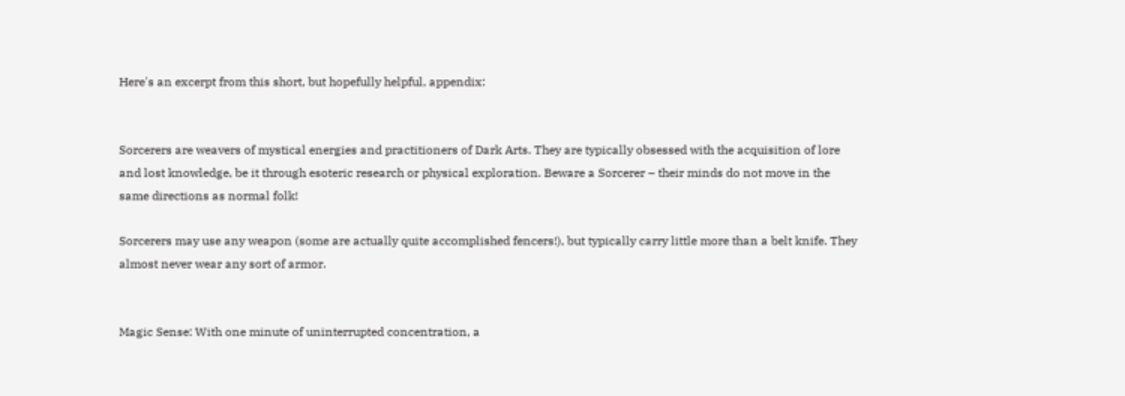Here's an excerpt from this short, but hopefully helpful, appendix:


Sorcerers are weavers of mystical energies and practitioners of Dark Arts. They are typically obsessed with the acquisition of lore and lost knowledge, be it through esoteric research or physical exploration. Beware a Sorcerer – their minds do not move in the same directions as normal folk!

Sorcerers may use any weapon (some are actually quite accomplished fencers!), but typically carry little more than a belt knife. They almost never wear any sort of armor.


Magic Sense: With one minute of uninterrupted concentration, a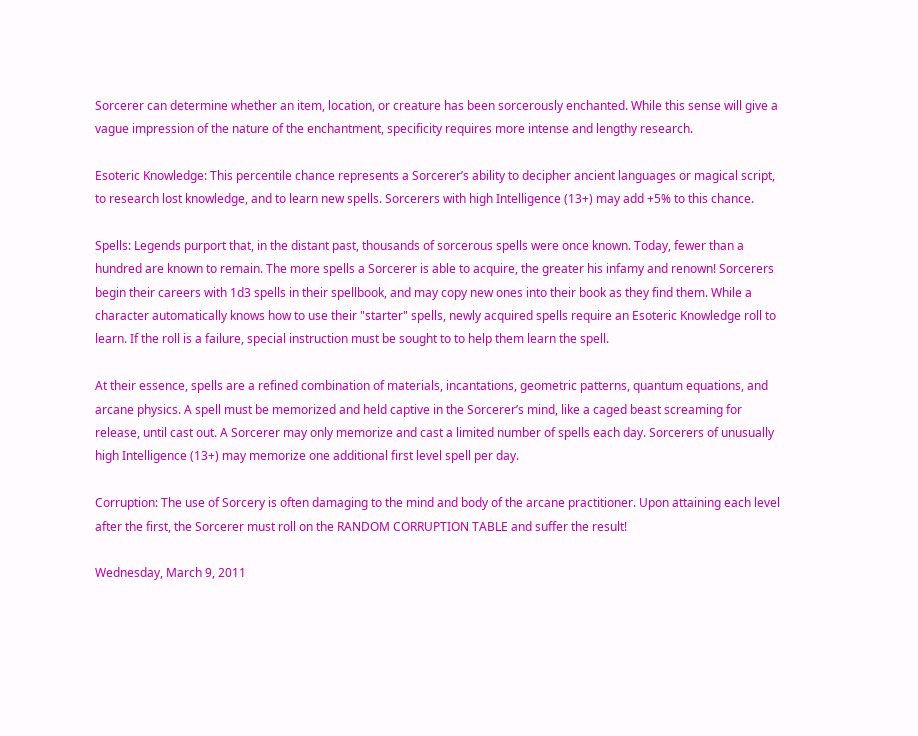Sorcerer can determine whether an item, location, or creature has been sorcerously enchanted. While this sense will give a vague impression of the nature of the enchantment, specificity requires more intense and lengthy research.

Esoteric Knowledge: This percentile chance represents a Sorcerer’s ability to decipher ancient languages or magical script, to research lost knowledge, and to learn new spells. Sorcerers with high Intelligence (13+) may add +5% to this chance.

Spells: Legends purport that, in the distant past, thousands of sorcerous spells were once known. Today, fewer than a hundred are known to remain. The more spells a Sorcerer is able to acquire, the greater his infamy and renown! Sorcerers begin their careers with 1d3 spells in their spellbook, and may copy new ones into their book as they find them. While a character automatically knows how to use their "starter" spells, newly acquired spells require an Esoteric Knowledge roll to learn. If the roll is a failure, special instruction must be sought to to help them learn the spell.

At their essence, spells are a refined combination of materials, incantations, geometric patterns, quantum equations, and arcane physics. A spell must be memorized and held captive in the Sorcerer’s mind, like a caged beast screaming for release, until cast out. A Sorcerer may only memorize and cast a limited number of spells each day. Sorcerers of unusually high Intelligence (13+) may memorize one additional first level spell per day.

Corruption: The use of Sorcery is often damaging to the mind and body of the arcane practitioner. Upon attaining each level after the first, the Sorcerer must roll on the RANDOM CORRUPTION TABLE and suffer the result!

Wednesday, March 9, 2011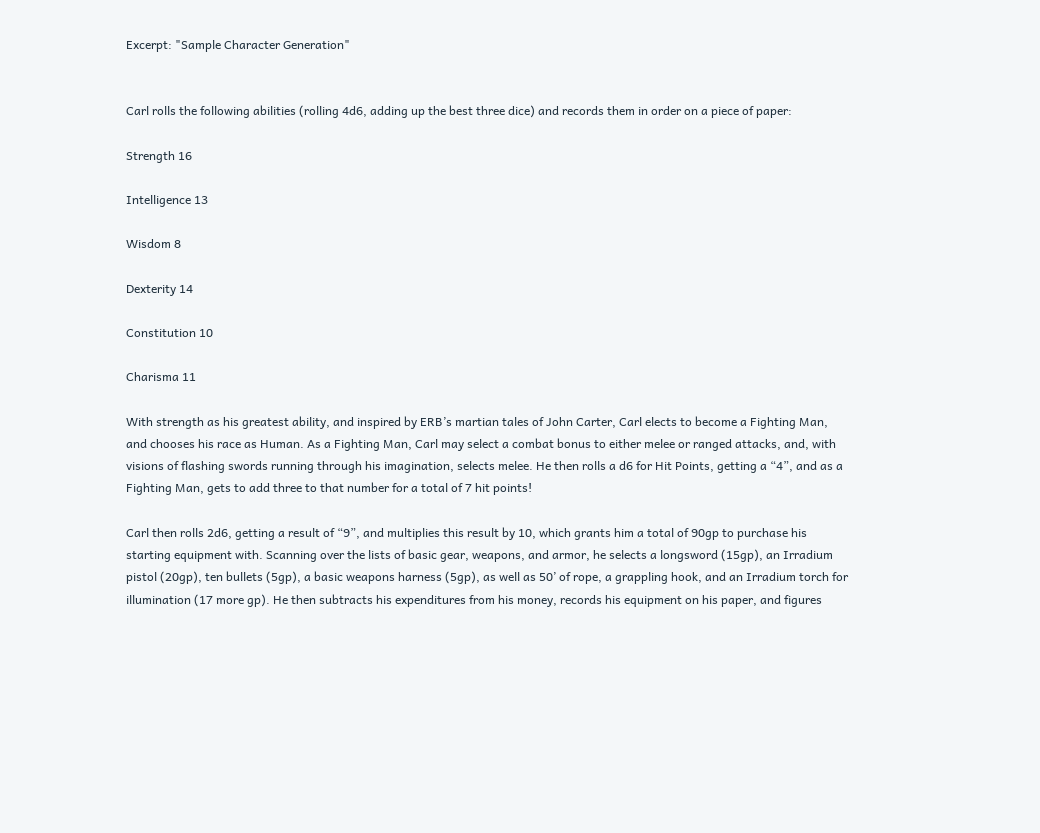Excerpt: "Sample Character Generation"


Carl rolls the following abilities (rolling 4d6, adding up the best three dice) and records them in order on a piece of paper:

Strength 16

Intelligence 13

Wisdom 8

Dexterity 14

Constitution 10

Charisma 11

With strength as his greatest ability, and inspired by ERB’s martian tales of John Carter, Carl elects to become a Fighting Man, and chooses his race as Human. As a Fighting Man, Carl may select a combat bonus to either melee or ranged attacks, and, with visions of flashing swords running through his imagination, selects melee. He then rolls a d6 for Hit Points, getting a “4”, and as a Fighting Man, gets to add three to that number for a total of 7 hit points!

Carl then rolls 2d6, getting a result of “9”, and multiplies this result by 10, which grants him a total of 90gp to purchase his starting equipment with. Scanning over the lists of basic gear, weapons, and armor, he selects a longsword (15gp), an Irradium pistol (20gp), ten bullets (5gp), a basic weapons harness (5gp), as well as 50’ of rope, a grappling hook, and an Irradium torch for illumination (17 more gp). He then subtracts his expenditures from his money, records his equipment on his paper, and figures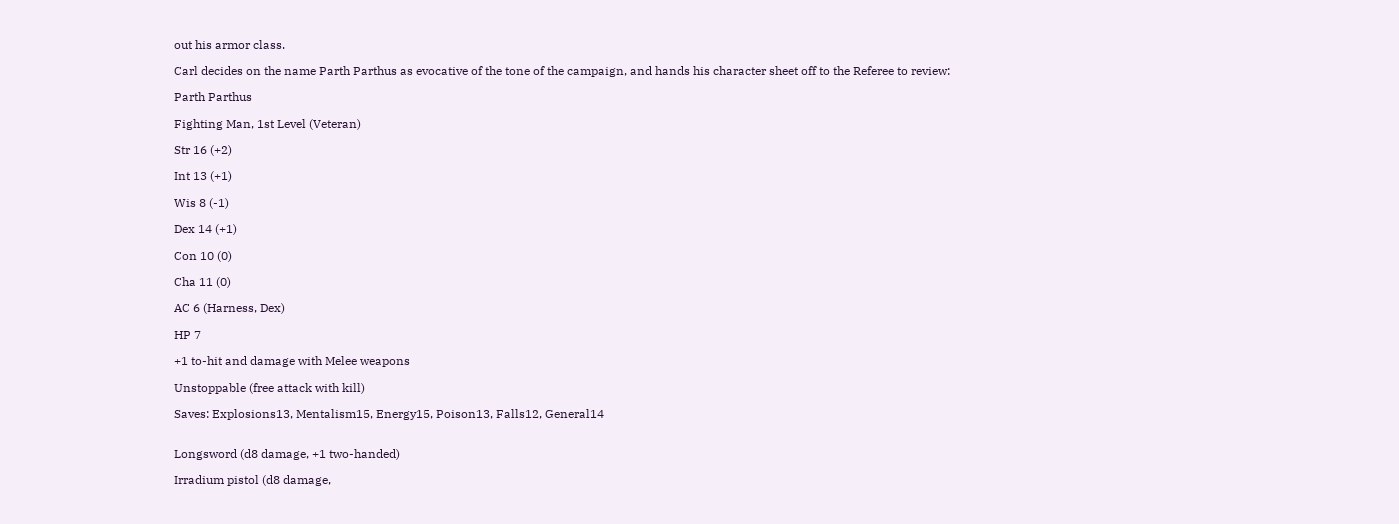out his armor class.

Carl decides on the name Parth Parthus as evocative of the tone of the campaign, and hands his character sheet off to the Referee to review:

Parth Parthus

Fighting Man, 1st Level (Veteran)

Str 16 (+2)

Int 13 (+1)

Wis 8 (-1)

Dex 14 (+1)

Con 10 (0)

Cha 11 (0)

AC 6 (Harness, Dex)

HP 7

+1 to-hit and damage with Melee weapons

Unstoppable (free attack with kill)

Saves: Explosions13, Mentalism15, Energy15, Poison13, Falls12, General14


Longsword (d8 damage, +1 two-handed)

Irradium pistol (d8 damage,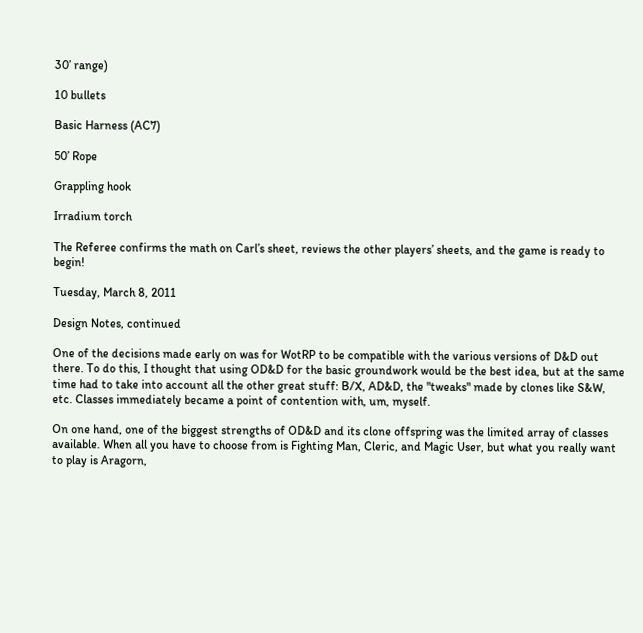30’ range)

10 bullets

Basic Harness (AC7)

50’ Rope

Grappling hook

Irradium torch

The Referee confirms the math on Carl’s sheet, reviews the other players’ sheets, and the game is ready to begin!

Tuesday, March 8, 2011

Design Notes, continued

One of the decisions made early on was for WotRP to be compatible with the various versions of D&D out there. To do this, I thought that using OD&D for the basic groundwork would be the best idea, but at the same time had to take into account all the other great stuff: B/X, AD&D, the "tweaks" made by clones like S&W, etc. Classes immediately became a point of contention with, um, myself.

On one hand, one of the biggest strengths of OD&D and its clone offspring was the limited array of classes available. When all you have to choose from is Fighting Man, Cleric, and Magic User, but what you really want to play is Aragorn,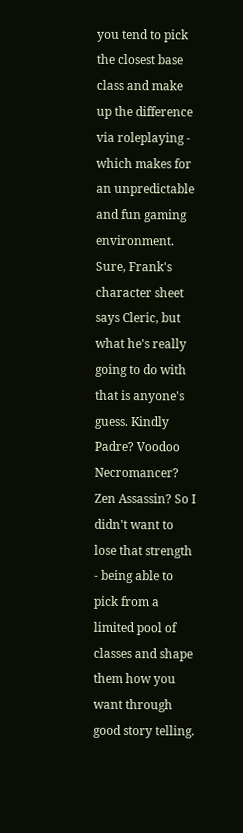you tend to pick the closest base class and make up the difference via roleplaying - which makes for an unpredictable and fun gaming environment. Sure, Frank's character sheet says Cleric, but what he's really going to do with that is anyone's guess. Kindly Padre? Voodoo Necromancer? Zen Assassin? So I didn't want to lose that strength - being able to pick from a limited pool of classes and shape them how you want through good story telling.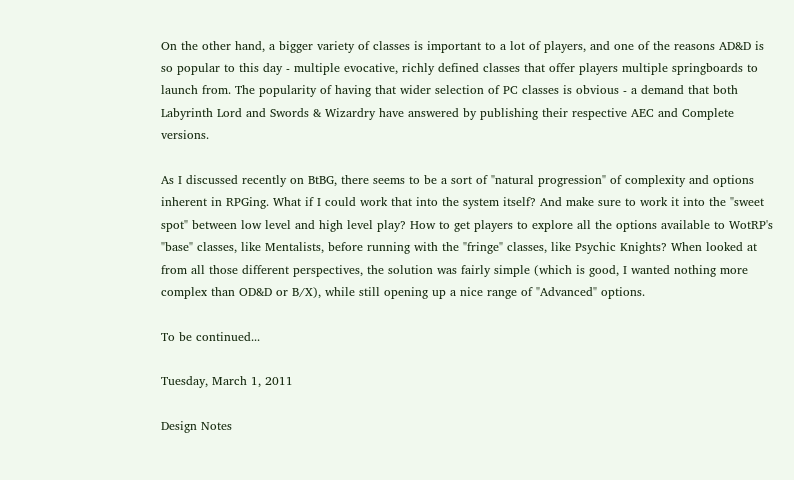On the other hand, a bigger variety of classes is important to a lot of players, and one of the reasons AD&D is so popular to this day - multiple evocative, richly defined classes that offer players multiple springboards to launch from. The popularity of having that wider selection of PC classes is obvious - a demand that both Labyrinth Lord and Swords & Wizardry have answered by publishing their respective AEC and Complete versions.

As I discussed recently on BtBG, there seems to be a sort of "natural progression" of complexity and options inherent in RPGing. What if I could work that into the system itself? And make sure to work it into the "sweet spot" between low level and high level play? How to get players to explore all the options available to WotRP's "base" classes, like Mentalists, before running with the "fringe" classes, like Psychic Knights? When looked at from all those different perspectives, the solution was fairly simple (which is good, I wanted nothing more complex than OD&D or B/X), while still opening up a nice range of "Advanced" options.

To be continued...

Tuesday, March 1, 2011

Design Notes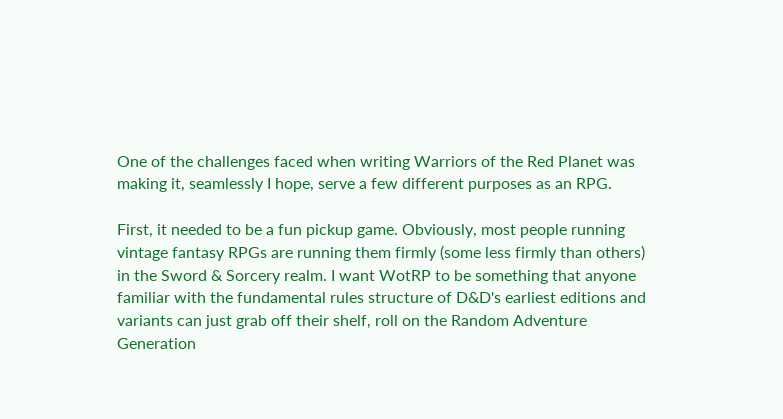One of the challenges faced when writing Warriors of the Red Planet was making it, seamlessly I hope, serve a few different purposes as an RPG.

First, it needed to be a fun pickup game. Obviously, most people running vintage fantasy RPGs are running them firmly (some less firmly than others) in the Sword & Sorcery realm. I want WotRP to be something that anyone familiar with the fundamental rules structure of D&D's earliest editions and variants can just grab off their shelf, roll on the Random Adventure Generation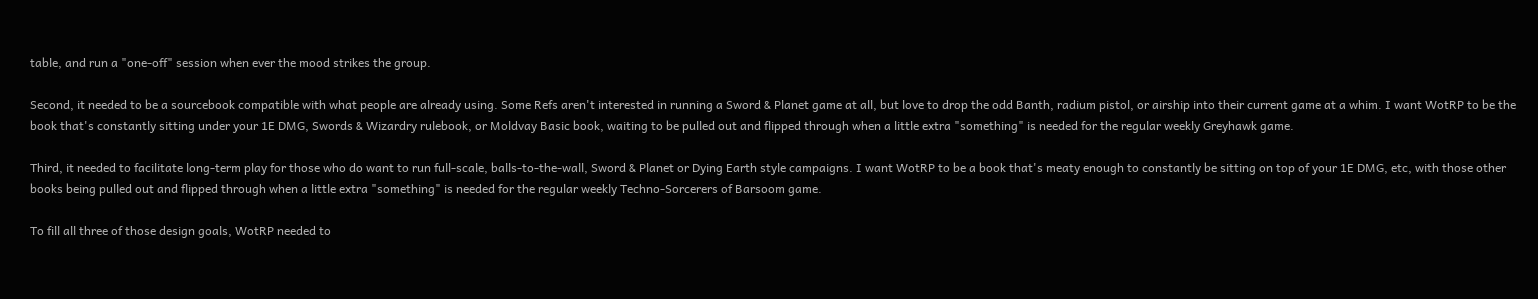table, and run a "one-off" session when ever the mood strikes the group.

Second, it needed to be a sourcebook compatible with what people are already using. Some Refs aren't interested in running a Sword & Planet game at all, but love to drop the odd Banth, radium pistol, or airship into their current game at a whim. I want WotRP to be the book that's constantly sitting under your 1E DMG, Swords & Wizardry rulebook, or Moldvay Basic book, waiting to be pulled out and flipped through when a little extra "something" is needed for the regular weekly Greyhawk game.

Third, it needed to facilitate long-term play for those who do want to run full-scale, balls-to-the-wall, Sword & Planet or Dying Earth style campaigns. I want WotRP to be a book that's meaty enough to constantly be sitting on top of your 1E DMG, etc, with those other books being pulled out and flipped through when a little extra "something" is needed for the regular weekly Techno-Sorcerers of Barsoom game.

To fill all three of those design goals, WotRP needed to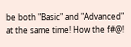be both "Basic" and "Advanced" at the same time! How the f#@!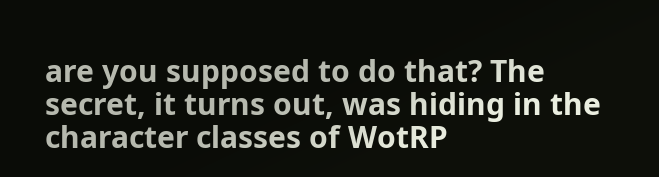are you supposed to do that? The secret, it turns out, was hiding in the character classes of WotRP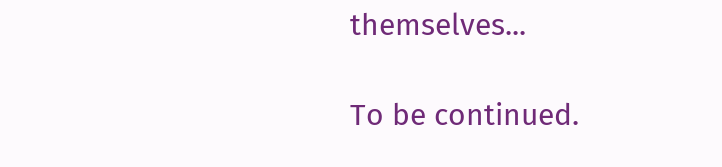themselves...

To be continued.